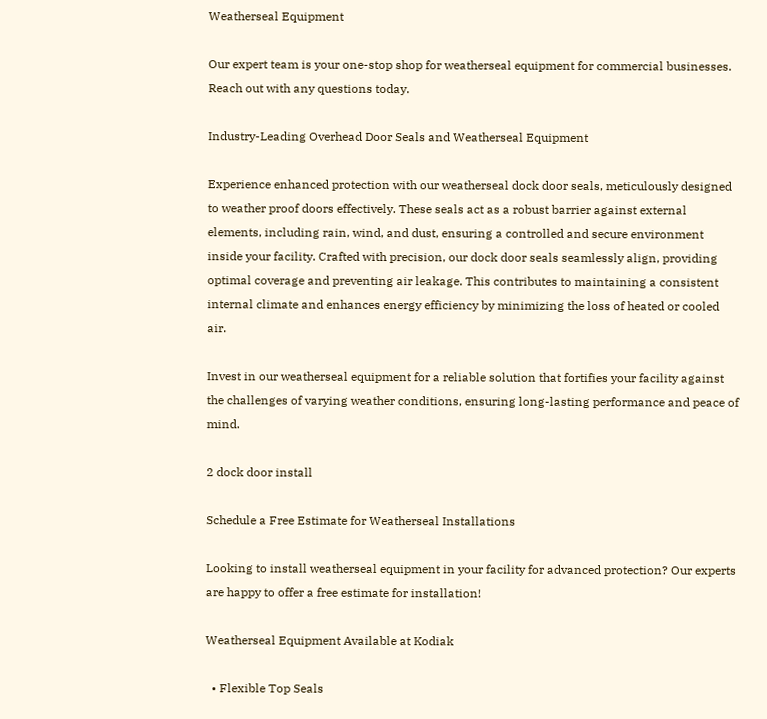Weatherseal Equipment

Our expert team is your one-stop shop for weatherseal equipment for commercial businesses. Reach out with any questions today.

Industry-Leading Overhead Door Seals and Weatherseal Equipment

Experience enhanced protection with our weatherseal dock door seals, meticulously designed to weather proof doors effectively. These seals act as a robust barrier against external elements, including rain, wind, and dust, ensuring a controlled and secure environment inside your facility. Crafted with precision, our dock door seals seamlessly align, providing optimal coverage and preventing air leakage. This contributes to maintaining a consistent internal climate and enhances energy efficiency by minimizing the loss of heated or cooled air.

Invest in our weatherseal equipment for a reliable solution that fortifies your facility against the challenges of varying weather conditions, ensuring long-lasting performance and peace of mind.

2 dock door install

Schedule a Free Estimate for Weatherseal Installations

Looking to install weatherseal equipment in your facility for advanced protection? Our experts are happy to offer a free estimate for installation!

Weatherseal Equipment Available at Kodiak

  • Flexible Top Seals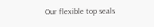Our flexible top seals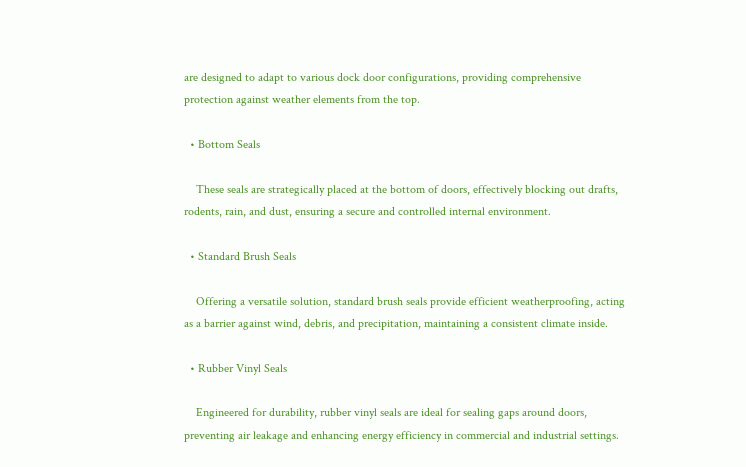are designed to adapt to various dock door configurations, providing comprehensive protection against weather elements from the top.

  • Bottom Seals

    These seals are strategically placed at the bottom of doors, effectively blocking out drafts, rodents, rain, and dust, ensuring a secure and controlled internal environment.

  • Standard Brush Seals

    Offering a versatile solution, standard brush seals provide efficient weatherproofing, acting as a barrier against wind, debris, and precipitation, maintaining a consistent climate inside.

  • Rubber Vinyl Seals

    Engineered for durability, rubber vinyl seals are ideal for sealing gaps around doors, preventing air leakage and enhancing energy efficiency in commercial and industrial settings.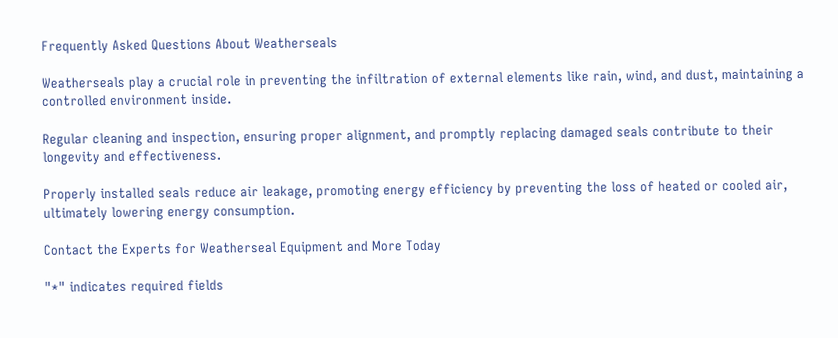Frequently Asked Questions About Weatherseals

Weatherseals play a crucial role in preventing the infiltration of external elements like rain, wind, and dust, maintaining a controlled environment inside.

Regular cleaning and inspection, ensuring proper alignment, and promptly replacing damaged seals contribute to their longevity and effectiveness.

Properly installed seals reduce air leakage, promoting energy efficiency by preventing the loss of heated or cooled air, ultimately lowering energy consumption.

Contact the Experts for Weatherseal Equipment and More Today

"*" indicates required fields